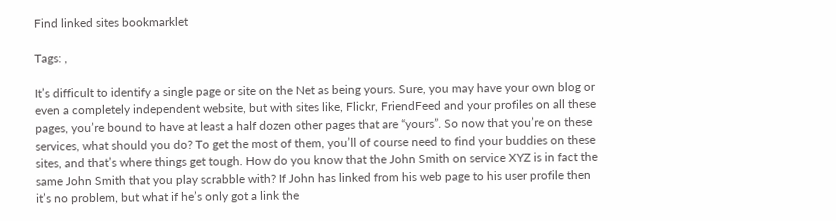Find linked sites bookmarklet

Tags: ,

It’s difficult to identify a single page or site on the Net as being yours. Sure, you may have your own blog or even a completely independent website, but with sites like, Flickr, FriendFeed and your profiles on all these pages, you’re bound to have at least a half dozen other pages that are “yours”. So now that you’re on these services, what should you do? To get the most of them, you’ll of course need to find your buddies on these sites, and that’s where things get tough. How do you know that the John Smith on service XYZ is in fact the same John Smith that you play scrabble with? If John has linked from his web page to his user profile then it’s no problem, but what if he’s only got a link the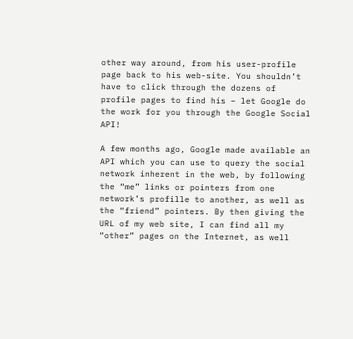other way around, from his user-profile page back to his web-site. You shouldn’t have to click through the dozens of profile pages to find his – let Google do the work for you through the Google Social API!

A few months ago, Google made available an API which you can use to query the social network inherent in the web, by following the “me” links or pointers from one network’s profille to another, as well as the “friend” pointers. By then giving the URL of my web site, I can find all my “other” pages on the Internet, as well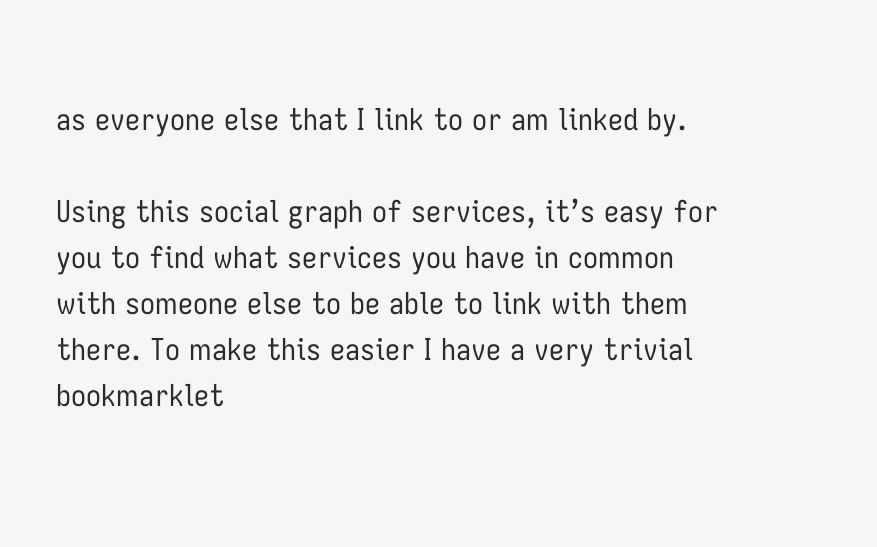as everyone else that I link to or am linked by.

Using this social graph of services, it’s easy for you to find what services you have in common with someone else to be able to link with them there. To make this easier I have a very trivial bookmarklet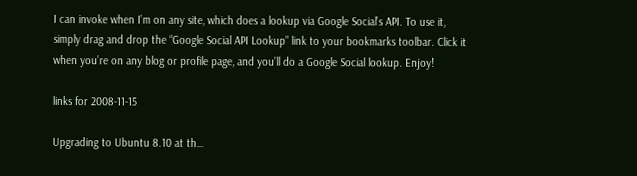I can invoke when I’m on any site, which does a lookup via Google Social’s API. To use it, simply drag and drop the “Google Social API Lookup” link to your bookmarks toolbar. Click it when you’re on any blog or profile page, and you’ll do a Google Social lookup. Enjoy!

links for 2008-11-15

Upgrading to Ubuntu 8.10 at th…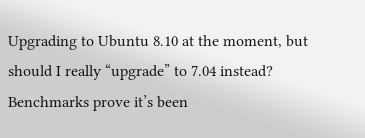Upgrading to Ubuntu 8.10 at the moment, but should I really “upgrade” to 7.04 instead? Benchmarks prove it’s been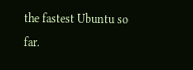the fastest Ubuntu so far.